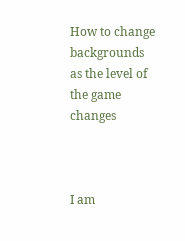How to change backgrounds as the level of the game changes



I am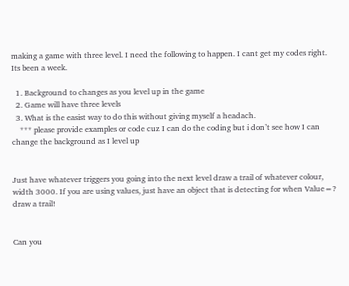making a game with three level. I need the following to happen. I cant get my codes right. Its been a week.

  1. Background to changes as you level up in the game
  2. Game will have three levels
  3. What is the easist way to do this without giving myself a headach.
    *** please provide examples or code cuz I can do the coding but i don’t see how I can change the background as I level up


Just have whatever triggers you going into the next level draw a trail of whatever colour, width 3000. If you are using values, just have an object that is detecting for when Value=? draw a trail!


Can you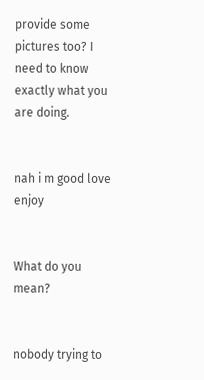provide some pictures too? I need to know exactly what you are doing.


nah i m good love enjoy


What do you mean?


nobody trying to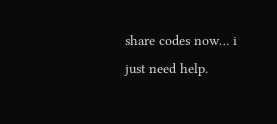share codes now… i just need help.